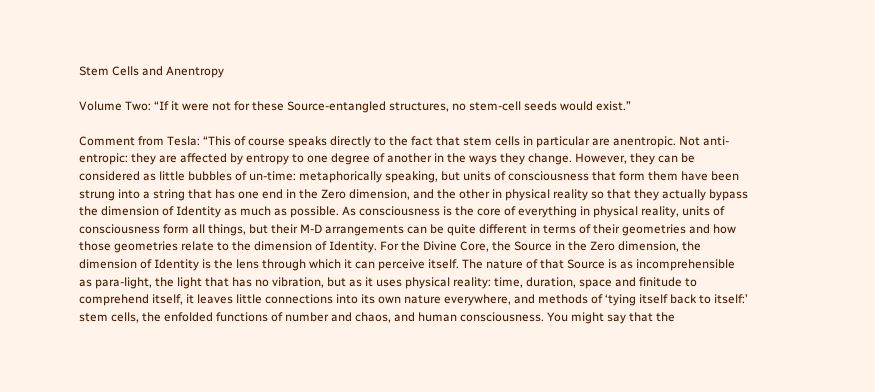Stem Cells and Anentropy

Volume Two: “If it were not for these Source-entangled structures, no stem-cell seeds would exist.”

Comment from Tesla: “This of course speaks directly to the fact that stem cells in particular are anentropic. Not anti-entropic: they are affected by entropy to one degree of another in the ways they change. However, they can be considered as little bubbles of un-time: metaphorically speaking, but units of consciousness that form them have been strung into a string that has one end in the Zero dimension, and the other in physical reality so that they actually bypass the dimension of Identity as much as possible. As consciousness is the core of everything in physical reality, units of consciousness form all things, but their M-D arrangements can be quite different in terms of their geometries and how those geometries relate to the dimension of Identity. For the Divine Core, the Source in the Zero dimension, the dimension of Identity is the lens through which it can perceive itself. The nature of that Source is as incomprehensible as para-light, the light that has no vibration, but as it uses physical reality: time, duration, space and finitude to comprehend itself, it leaves little connections into its own nature everywhere, and methods of ‘tying itself back to itself:’ stem cells, the enfolded functions of number and chaos, and human consciousness. You might say that the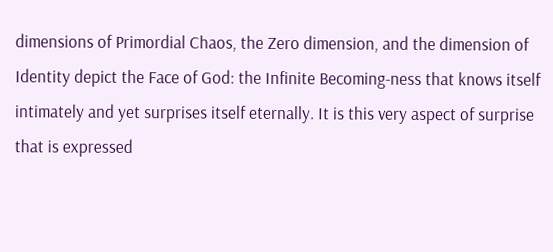dimensions of Primordial Chaos, the Zero dimension, and the dimension of Identity depict the Face of God: the Infinite Becoming-ness that knows itself intimately and yet surprises itself eternally. It is this very aspect of surprise that is expressed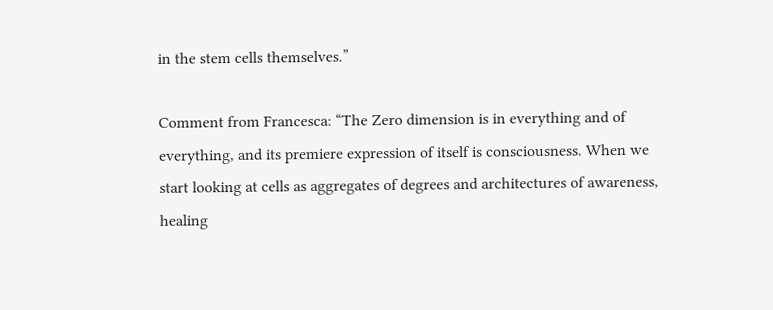in the stem cells themselves.”

Comment from Francesca: “The Zero dimension is in everything and of everything, and its premiere expression of itself is consciousness. When we start looking at cells as aggregates of degrees and architectures of awareness, healing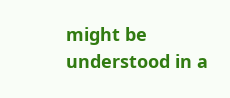might be understood in a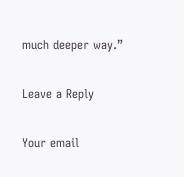much deeper way.”

Leave a Reply

Your email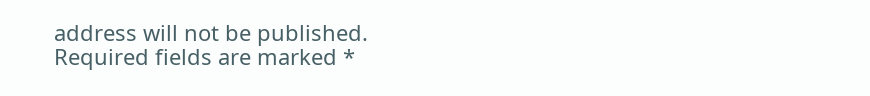address will not be published. Required fields are marked *